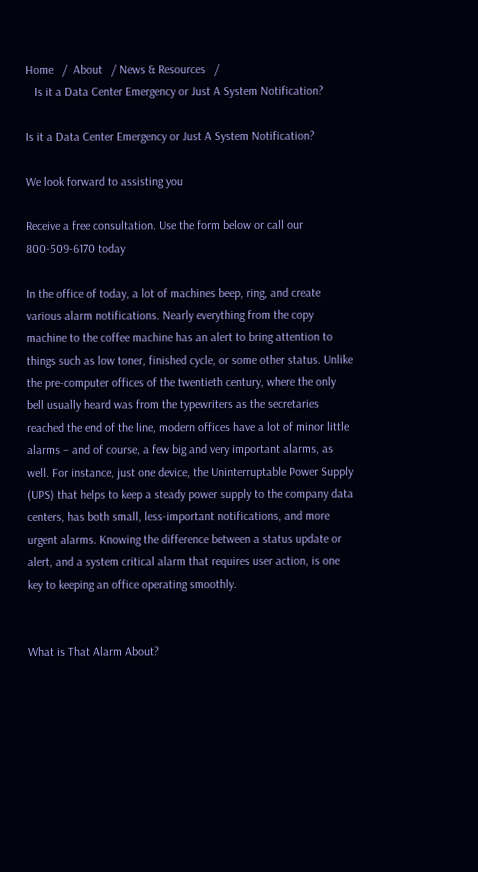Home   /  About   / News & Resources   /
   Is it a Data Center Emergency or Just A System Notification?

Is it a Data Center Emergency or Just A System Notification?

We look forward to assisting you

Receive a free consultation. Use the form below or call our 800-509-6170 today

In the office of today, a lot of machines beep, ring, and create various alarm notifications. Nearly everything from the copy machine to the coffee machine has an alert to bring attention to things such as low toner, finished cycle, or some other status. Unlike the pre-computer offices of the twentieth century, where the only bell usually heard was from the typewriters as the secretaries reached the end of the line, modern offices have a lot of minor little alarms – and of course, a few big and very important alarms, as well. For instance, just one device, the Uninterruptable Power Supply (UPS) that helps to keep a steady power supply to the company data centers, has both small, less-important notifications, and more urgent alarms. Knowing the difference between a status update or alert, and a system critical alarm that requires user action, is one key to keeping an office operating smoothly.


What is That Alarm About?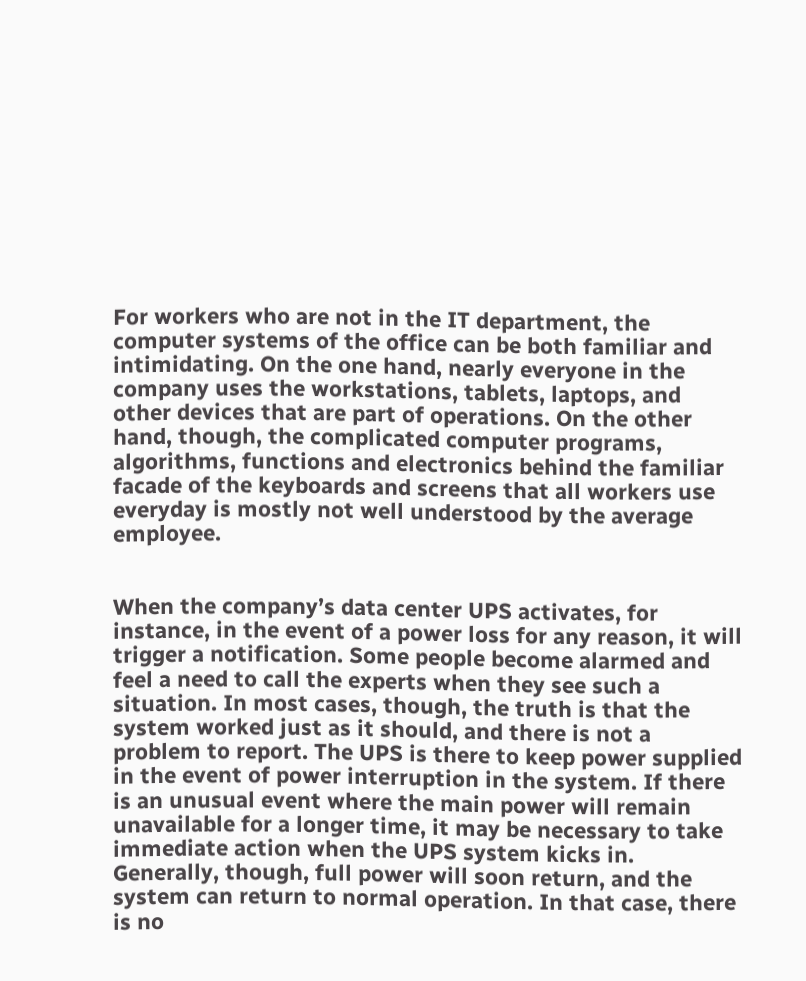For workers who are not in the IT department, the computer systems of the office can be both familiar and intimidating. On the one hand, nearly everyone in the company uses the workstations, tablets, laptops, and other devices that are part of operations. On the other hand, though, the complicated computer programs, algorithms, functions and electronics behind the familiar facade of the keyboards and screens that all workers use everyday is mostly not well understood by the average employee.


When the company’s data center UPS activates, for instance, in the event of a power loss for any reason, it will trigger a notification. Some people become alarmed and feel a need to call the experts when they see such a situation. In most cases, though, the truth is that the system worked just as it should, and there is not a problem to report. The UPS is there to keep power supplied in the event of power interruption in the system. If there is an unusual event where the main power will remain unavailable for a longer time, it may be necessary to take immediate action when the UPS system kicks in. Generally, though, full power will soon return, and the system can return to normal operation. In that case, there is no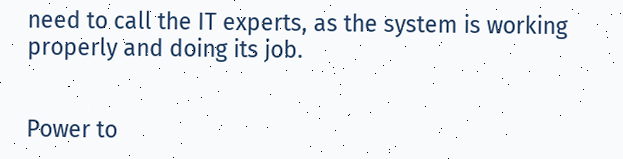need to call the IT experts, as the system is working properly and doing its job.


Power to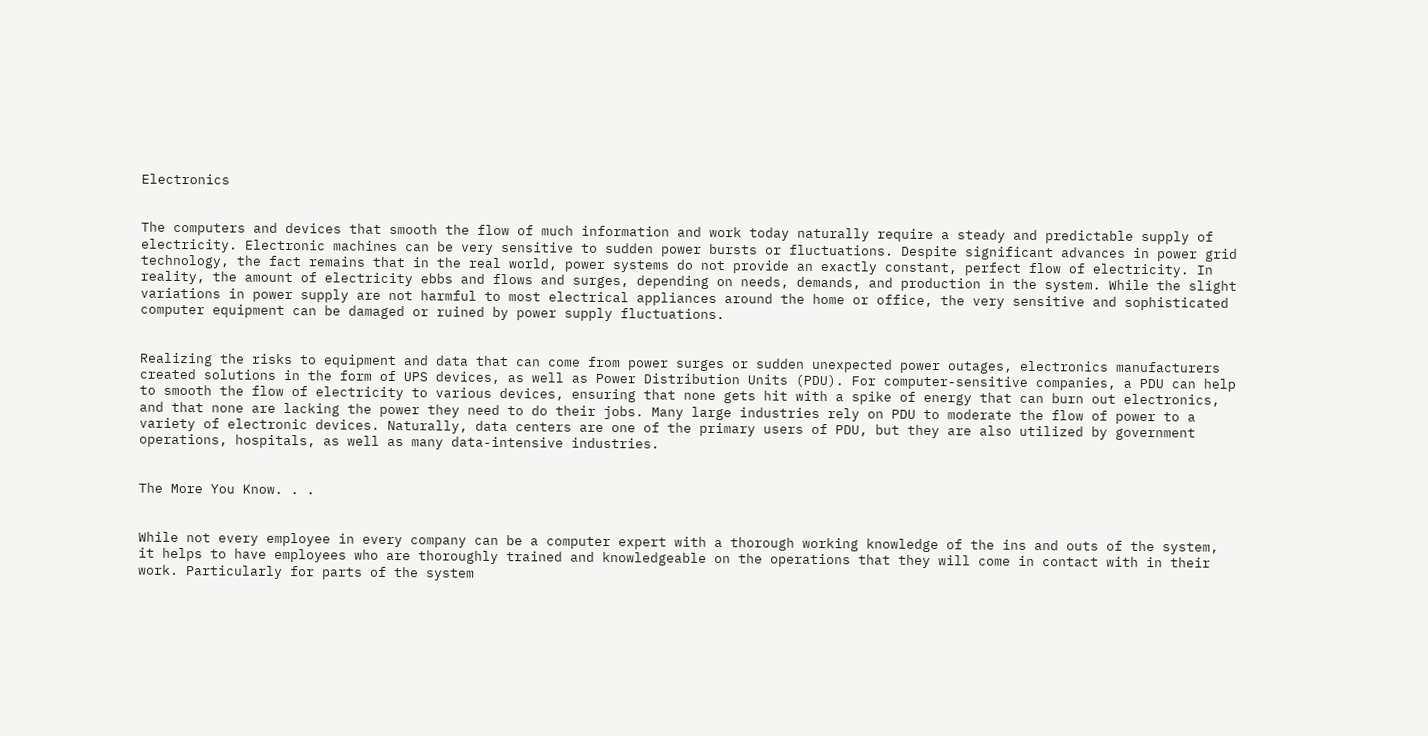Electronics


The computers and devices that smooth the flow of much information and work today naturally require a steady and predictable supply of electricity. Electronic machines can be very sensitive to sudden power bursts or fluctuations. Despite significant advances in power grid technology, the fact remains that in the real world, power systems do not provide an exactly constant, perfect flow of electricity. In reality, the amount of electricity ebbs and flows and surges, depending on needs, demands, and production in the system. While the slight variations in power supply are not harmful to most electrical appliances around the home or office, the very sensitive and sophisticated computer equipment can be damaged or ruined by power supply fluctuations.


Realizing the risks to equipment and data that can come from power surges or sudden unexpected power outages, electronics manufacturers created solutions in the form of UPS devices, as well as Power Distribution Units (PDU). For computer-sensitive companies, a PDU can help to smooth the flow of electricity to various devices, ensuring that none gets hit with a spike of energy that can burn out electronics, and that none are lacking the power they need to do their jobs. Many large industries rely on PDU to moderate the flow of power to a variety of electronic devices. Naturally, data centers are one of the primary users of PDU, but they are also utilized by government operations, hospitals, as well as many data-intensive industries.


The More You Know. . .


While not every employee in every company can be a computer expert with a thorough working knowledge of the ins and outs of the system, it helps to have employees who are thoroughly trained and knowledgeable on the operations that they will come in contact with in their work. Particularly for parts of the system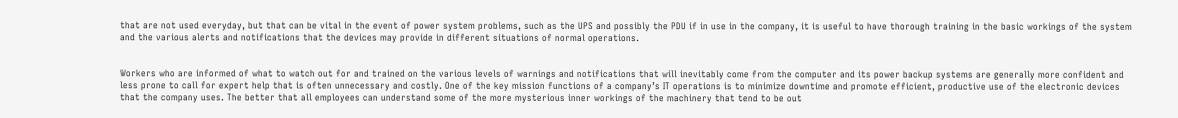that are not used everyday, but that can be vital in the event of power system problems, such as the UPS and possibly the PDU if in use in the company, it is useful to have thorough training in the basic workings of the system and the various alerts and notifications that the devices may provide in different situations of normal operations.


Workers who are informed of what to watch out for and trained on the various levels of warnings and notifications that will inevitably come from the computer and its power backup systems are generally more confident and less prone to call for expert help that is often unnecessary and costly. One of the key mission functions of a company’s IT operations is to minimize downtime and promote efficient, productive use of the electronic devices that the company uses. The better that all employees can understand some of the more mysterious inner workings of the machinery that tend to be out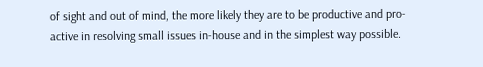of sight and out of mind, the more likely they are to be productive and pro-active in resolving small issues in-house and in the simplest way possible.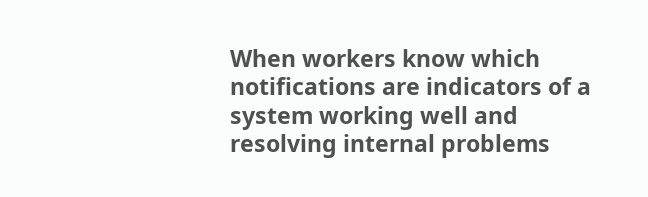When workers know which notifications are indicators of a system working well and resolving internal problems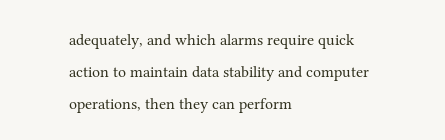adequately, and which alarms require quick action to maintain data stability and computer operations, then they can perform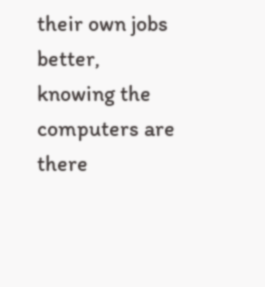their own jobs better, knowing the computers are there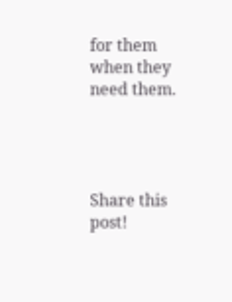for them when they need them.




Share this post!